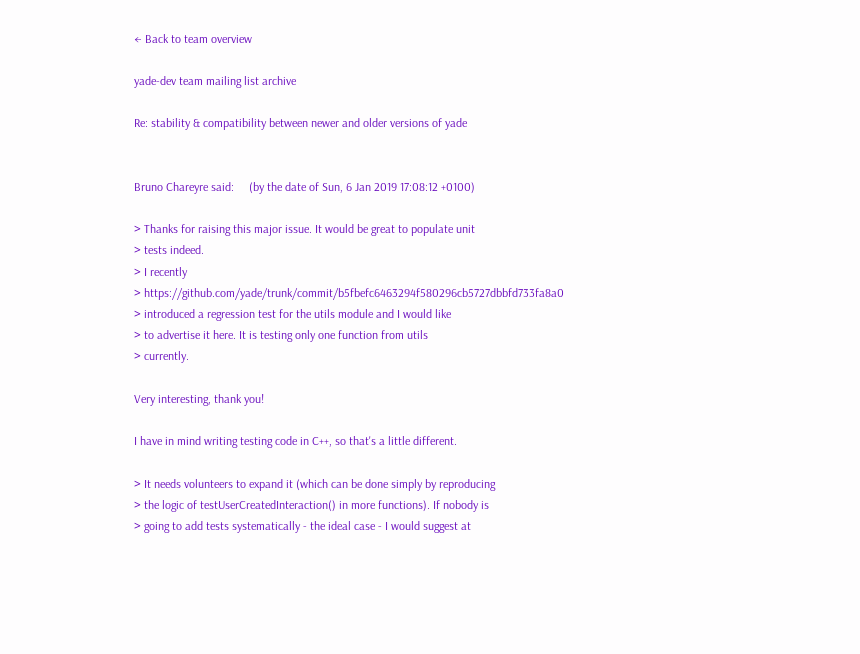← Back to team overview

yade-dev team mailing list archive

Re: stability & compatibility between newer and older versions of yade


Bruno Chareyre said:     (by the date of Sun, 6 Jan 2019 17:08:12 +0100)

> Thanks for raising this major issue. It would be great to populate unit
> tests indeed.
> I recently
> https://github.com/yade/trunk/commit/b5fbefc6463294f580296cb5727dbbfd733fa8a0
> introduced a regression test for the utils module and I would like
> to advertise it here. It is testing only one function from utils
> currently.

Very interesting, thank you!

I have in mind writing testing code in C++, so that's a little different.

> It needs volunteers to expand it (which can be done simply by reproducing
> the logic of testUserCreatedInteraction() in more functions). If nobody is
> going to add tests systematically - the ideal case - I would suggest at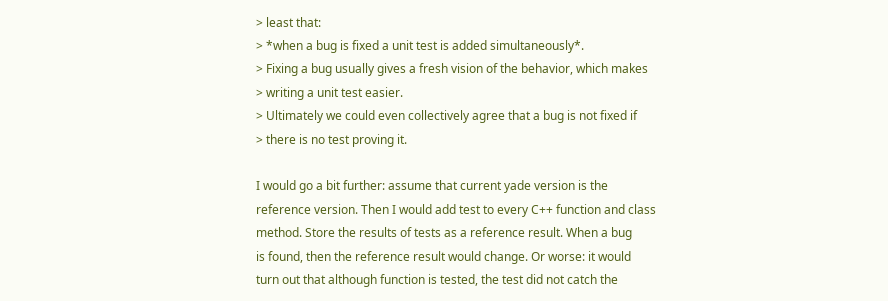> least that:
> *when a bug is fixed a unit test is added simultaneously*.
> Fixing a bug usually gives a fresh vision of the behavior, which makes
> writing a unit test easier.
> Ultimately we could even collectively agree that a bug is not fixed if
> there is no test proving it.

I would go a bit further: assume that current yade version is the
reference version. Then I would add test to every C++ function and class
method. Store the results of tests as a reference result. When a bug
is found, then the reference result would change. Or worse: it would
turn out that although function is tested, the test did not catch the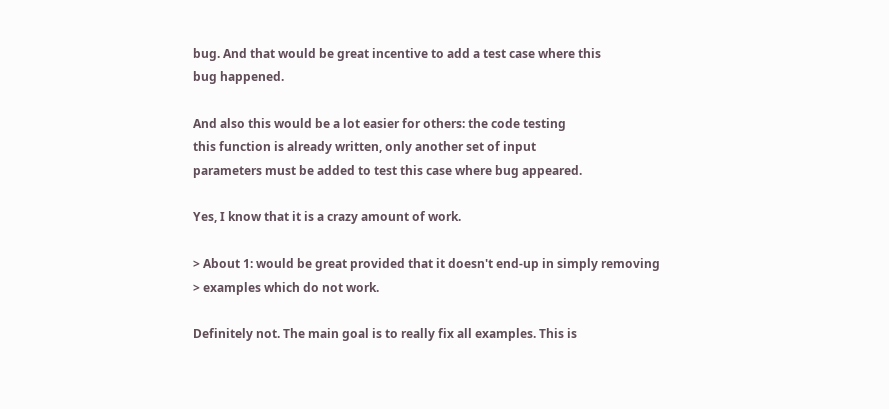bug. And that would be great incentive to add a test case where this
bug happened.

And also this would be a lot easier for others: the code testing
this function is already written, only another set of input
parameters must be added to test this case where bug appeared.

Yes, I know that it is a crazy amount of work.

> About 1: would be great provided that it doesn't end-up in simply removing
> examples which do not work.

Definitely not. The main goal is to really fix all examples. This is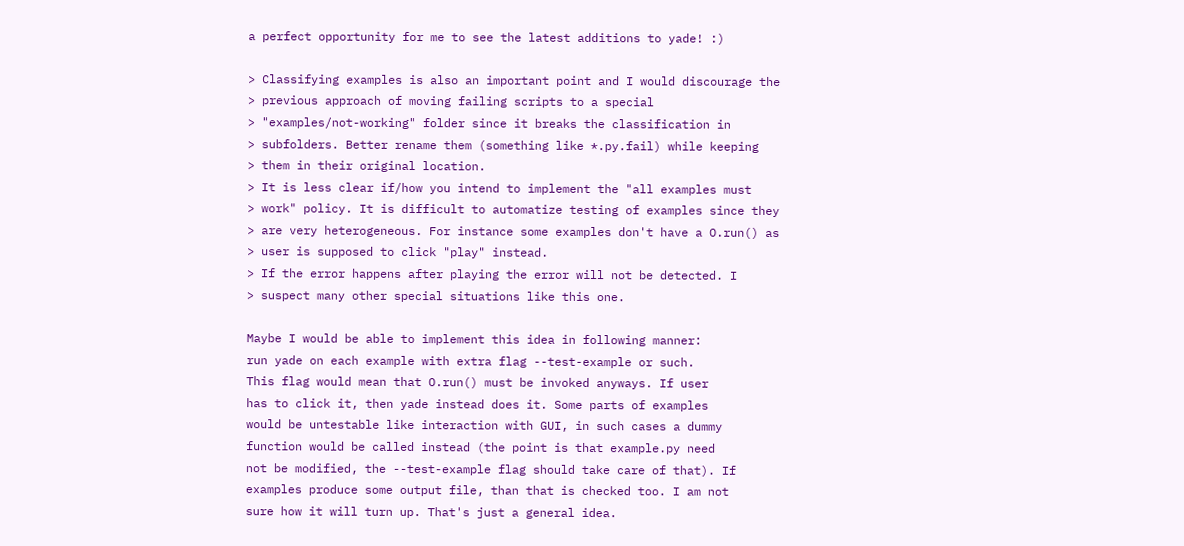a perfect opportunity for me to see the latest additions to yade! :)

> Classifying examples is also an important point and I would discourage the
> previous approach of moving failing scripts to a special
> "examples/not-working" folder since it breaks the classification in
> subfolders. Better rename them (something like *.py.fail) while keeping
> them in their original location.
> It is less clear if/how you intend to implement the "all examples must
> work" policy. It is difficult to automatize testing of examples since they
> are very heterogeneous. For instance some examples don't have a O.run() as
> user is supposed to click "play" instead.
> If the error happens after playing the error will not be detected. I
> suspect many other special situations like this one.

Maybe I would be able to implement this idea in following manner:
run yade on each example with extra flag --test-example or such.
This flag would mean that O.run() must be invoked anyways. If user
has to click it, then yade instead does it. Some parts of examples
would be untestable like interaction with GUI, in such cases a dummy
function would be called instead (the point is that example.py need
not be modified, the --test-example flag should take care of that). If
examples produce some output file, than that is checked too. I am not
sure how it will turn up. That's just a general idea.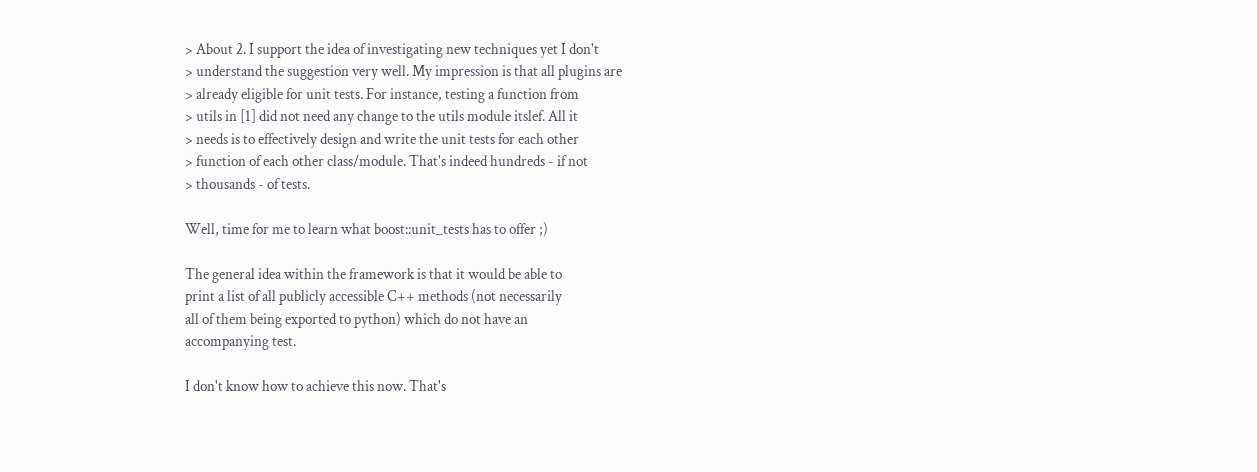> About 2. I support the idea of investigating new techniques yet I don't
> understand the suggestion very well. My impression is that all plugins are
> already eligible for unit tests. For instance, testing a function from
> utils in [1] did not need any change to the utils module itslef. All it
> needs is to effectively design and write the unit tests for each other
> function of each other class/module. That's indeed hundreds - if not
> thousands - of tests.

Well, time for me to learn what boost::unit_tests has to offer ;)

The general idea within the framework is that it would be able to
print a list of all publicly accessible C++ methods (not necessarily
all of them being exported to python) which do not have an
accompanying test.

I don't know how to achieve this now. That's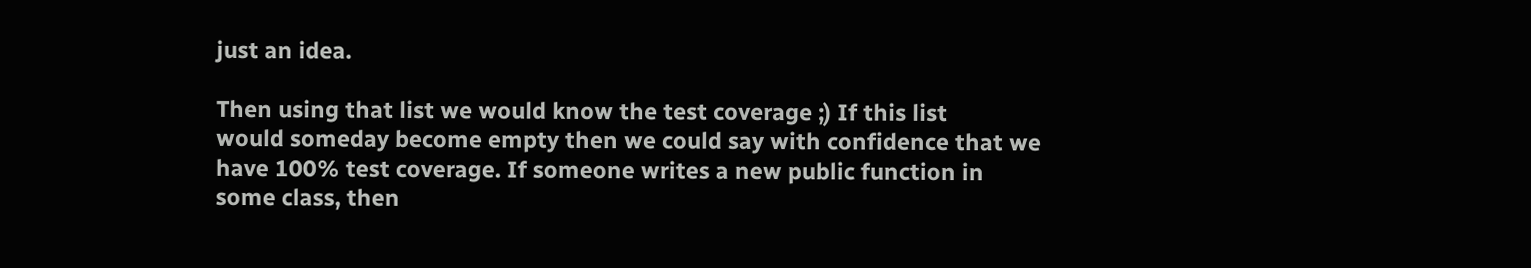just an idea.

Then using that list we would know the test coverage ;) If this list
would someday become empty then we could say with confidence that we
have 100% test coverage. If someone writes a new public function in
some class, then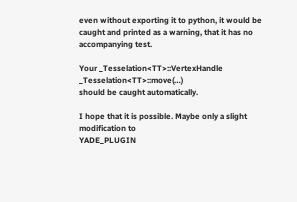even without exporting it to python, it would be
caught and printed as a warning, that it has no accompanying test.

Your _Tesselation<TT>::VertexHandle _Tesselation<TT>::move(…)
should be caught automatically.

I hope that it is possible. Maybe only a slight modification to
YADE_PLUGIN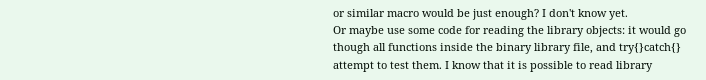or similar macro would be just enough? I don't know yet.
Or maybe use some code for reading the library objects: it would go
though all functions inside the binary library file, and try{}catch{}
attempt to test them. I know that it is possible to read library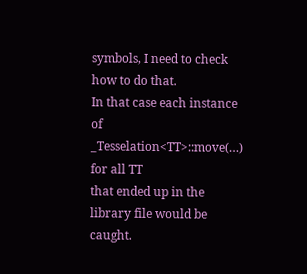symbols, I need to check how to do that.
In that case each instance of _Tesselation<TT>::move(…) for all TT
that ended up in the library file would be caught.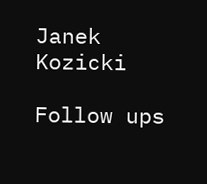Janek Kozicki

Follow ups